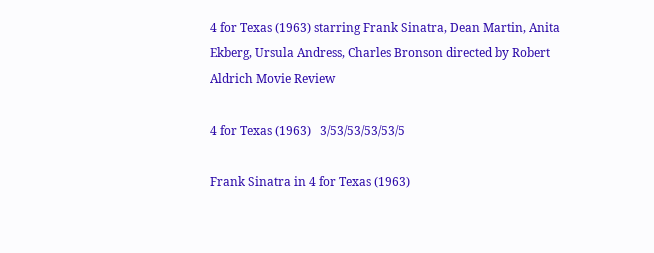4 for Texas (1963) starring Frank Sinatra, Dean Martin, Anita Ekberg, Ursula Andress, Charles Bronson directed by Robert Aldrich Movie Review

4 for Texas (1963)   3/53/53/53/53/5

Frank Sinatra in 4 for Texas (1963)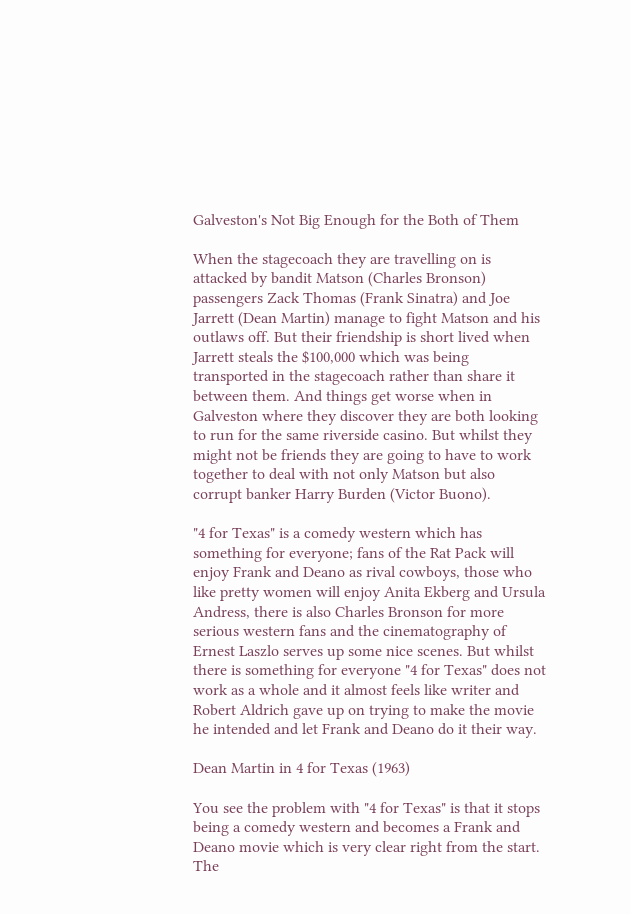Galveston's Not Big Enough for the Both of Them

When the stagecoach they are travelling on is attacked by bandit Matson (Charles Bronson) passengers Zack Thomas (Frank Sinatra) and Joe Jarrett (Dean Martin) manage to fight Matson and his outlaws off. But their friendship is short lived when Jarrett steals the $100,000 which was being transported in the stagecoach rather than share it between them. And things get worse when in Galveston where they discover they are both looking to run for the same riverside casino. But whilst they might not be friends they are going to have to work together to deal with not only Matson but also corrupt banker Harry Burden (Victor Buono).

"4 for Texas" is a comedy western which has something for everyone; fans of the Rat Pack will enjoy Frank and Deano as rival cowboys, those who like pretty women will enjoy Anita Ekberg and Ursula Andress, there is also Charles Bronson for more serious western fans and the cinematography of Ernest Laszlo serves up some nice scenes. But whilst there is something for everyone "4 for Texas" does not work as a whole and it almost feels like writer and Robert Aldrich gave up on trying to make the movie he intended and let Frank and Deano do it their way.

Dean Martin in 4 for Texas (1963)

You see the problem with "4 for Texas" is that it stops being a comedy western and becomes a Frank and Deano movie which is very clear right from the start. The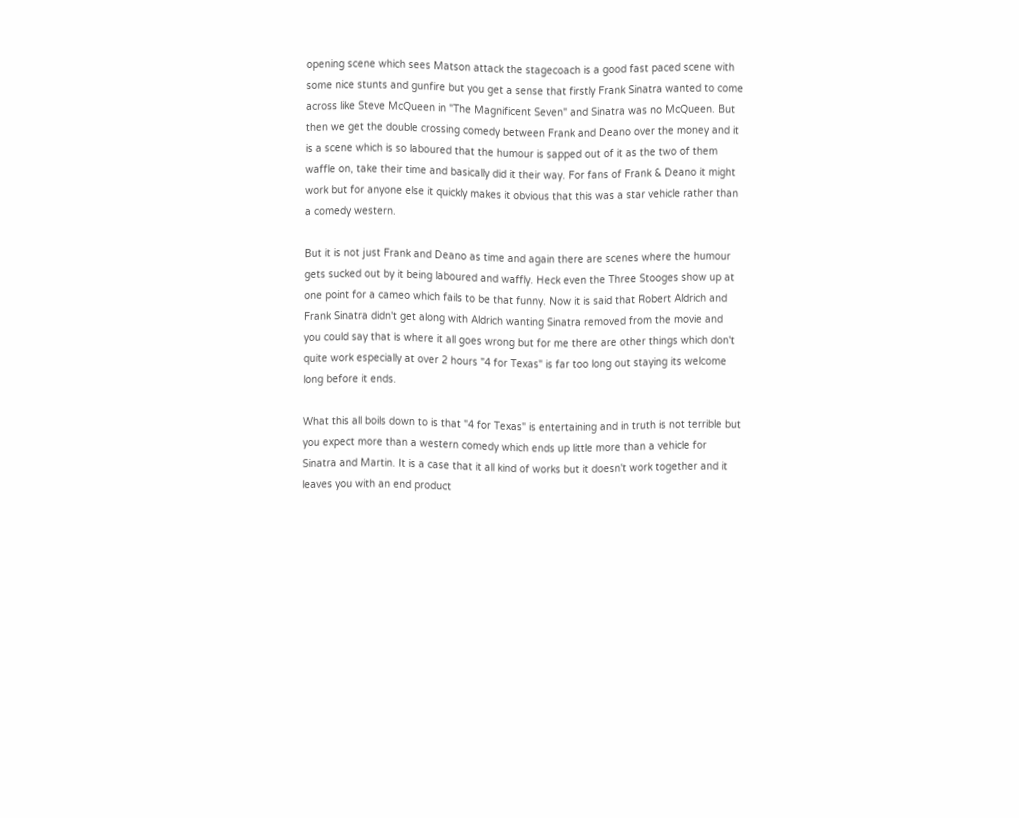opening scene which sees Matson attack the stagecoach is a good fast paced scene with some nice stunts and gunfire but you get a sense that firstly Frank Sinatra wanted to come across like Steve McQueen in "The Magnificent Seven" and Sinatra was no McQueen. But then we get the double crossing comedy between Frank and Deano over the money and it is a scene which is so laboured that the humour is sapped out of it as the two of them waffle on, take their time and basically did it their way. For fans of Frank & Deano it might work but for anyone else it quickly makes it obvious that this was a star vehicle rather than a comedy western.

But it is not just Frank and Deano as time and again there are scenes where the humour gets sucked out by it being laboured and waffly. Heck even the Three Stooges show up at one point for a cameo which fails to be that funny. Now it is said that Robert Aldrich and Frank Sinatra didn't get along with Aldrich wanting Sinatra removed from the movie and you could say that is where it all goes wrong but for me there are other things which don't quite work especially at over 2 hours "4 for Texas" is far too long out staying its welcome long before it ends.

What this all boils down to is that "4 for Texas" is entertaining and in truth is not terrible but you expect more than a western comedy which ends up little more than a vehicle for Sinatra and Martin. It is a case that it all kind of works but it doesn't work together and it leaves you with an end product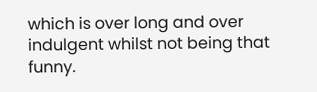which is over long and over indulgent whilst not being that funny.